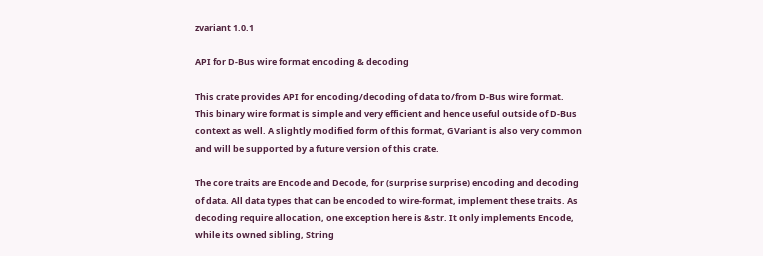zvariant 1.0.1

API for D-Bus wire format encoding & decoding

This crate provides API for encoding/decoding of data to/from D-Bus wire format. This binary wire format is simple and very efficient and hence useful outside of D-Bus context as well. A slightly modified form of this format, GVariant is also very common and will be supported by a future version of this crate.

The core traits are Encode and Decode, for (surprise surprise) encoding and decoding of data. All data types that can be encoded to wire-format, implement these traits. As decoding require allocation, one exception here is &str. It only implements Encode, while its owned sibling, String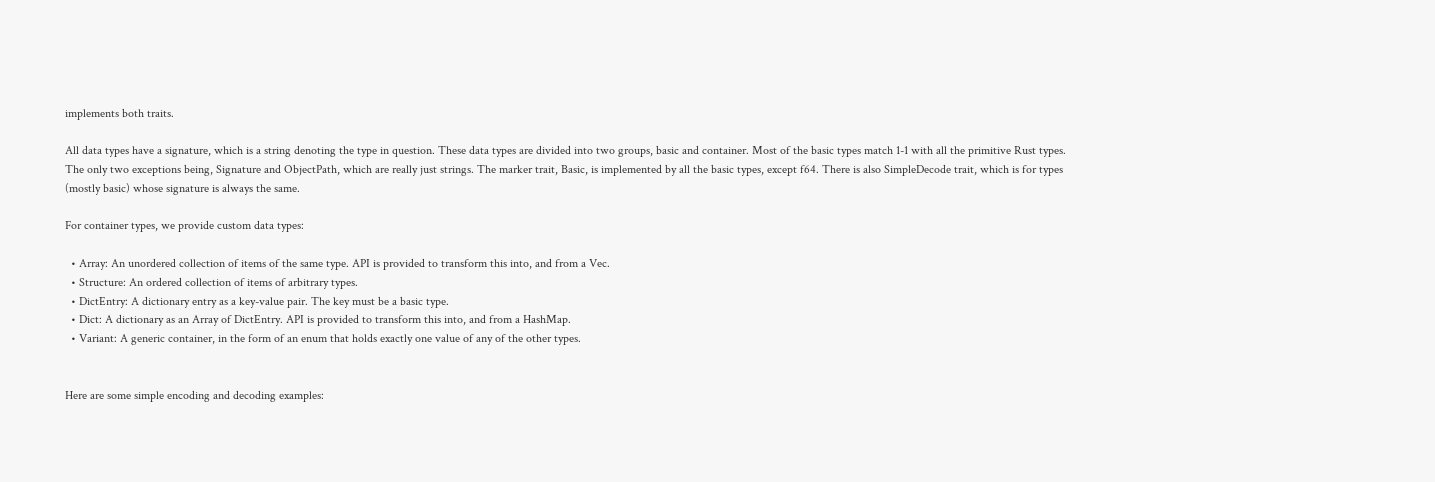implements both traits.

All data types have a signature, which is a string denoting the type in question. These data types are divided into two groups, basic and container. Most of the basic types match 1-1 with all the primitive Rust types. The only two exceptions being, Signature and ObjectPath, which are really just strings. The marker trait, Basic, is implemented by all the basic types, except f64. There is also SimpleDecode trait, which is for types (mostly basic) whose signature is always the same.

For container types, we provide custom data types:

  • Array: An unordered collection of items of the same type. API is provided to transform this into, and from a Vec.
  • Structure: An ordered collection of items of arbitrary types.
  • DictEntry: A dictionary entry as a key-value pair. The key must be a basic type.
  • Dict: A dictionary as an Array of DictEntry. API is provided to transform this into, and from a HashMap.
  • Variant: A generic container, in the form of an enum that holds exactly one value of any of the other types.


Here are some simple encoding and decoding examples: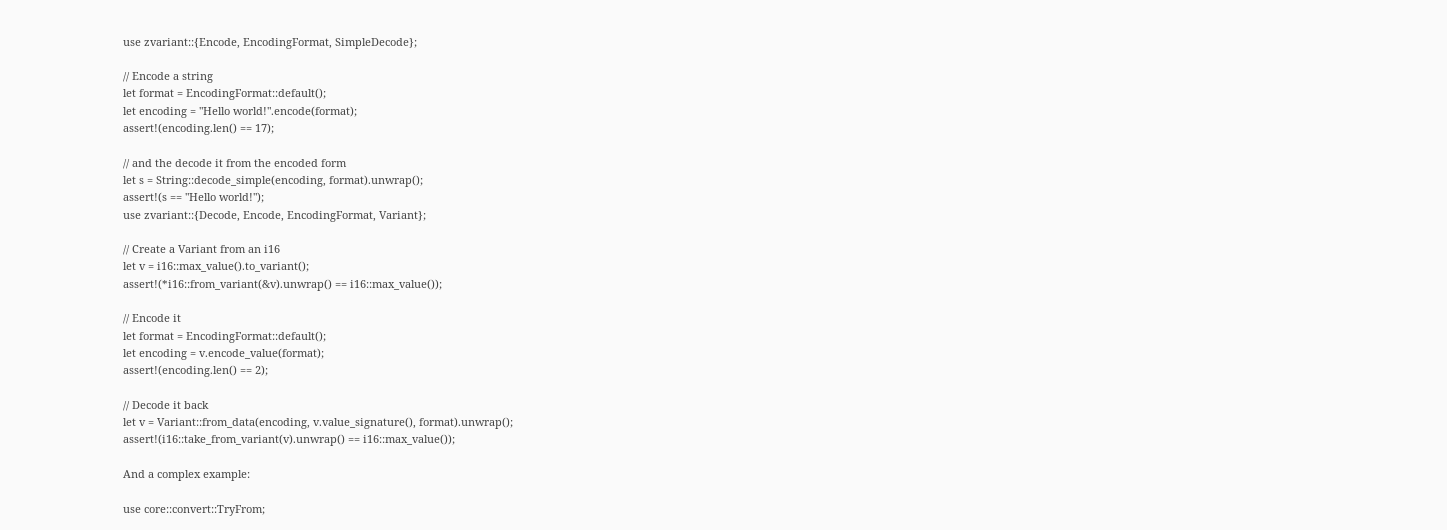use zvariant::{Encode, EncodingFormat, SimpleDecode};

// Encode a string
let format = EncodingFormat::default();
let encoding = "Hello world!".encode(format);
assert!(encoding.len() == 17);

// and the decode it from the encoded form
let s = String::decode_simple(encoding, format).unwrap();
assert!(s == "Hello world!");
use zvariant::{Decode, Encode, EncodingFormat, Variant};

// Create a Variant from an i16
let v = i16::max_value().to_variant();
assert!(*i16::from_variant(&v).unwrap() == i16::max_value());

// Encode it
let format = EncodingFormat::default();
let encoding = v.encode_value(format);
assert!(encoding.len() == 2);

// Decode it back
let v = Variant::from_data(encoding, v.value_signature(), format).unwrap();
assert!(i16::take_from_variant(v).unwrap() == i16::max_value());

And a complex example:

use core::convert::TryFrom;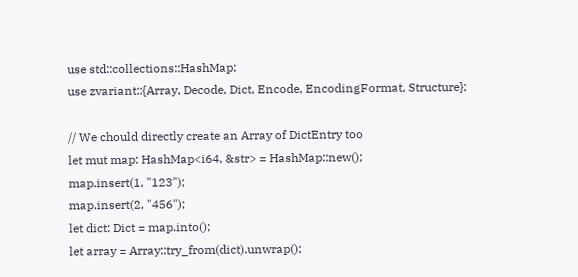use std::collections::HashMap;
use zvariant::{Array, Decode, Dict, Encode, EncodingFormat, Structure};

// We chould directly create an Array of DictEntry too
let mut map: HashMap<i64, &str> = HashMap::new();
map.insert(1, "123");
map.insert(2, "456");
let dict: Dict = map.into();
let array = Array::try_from(dict).unwrap();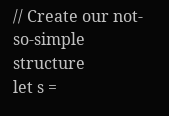// Create our not-so-simple structure
let s =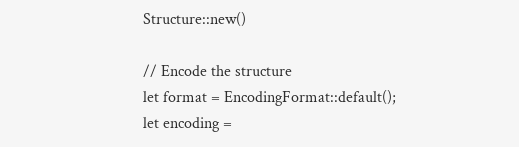Structure::new()

// Encode the structure
let format = EncodingFormat::default();
let encoding =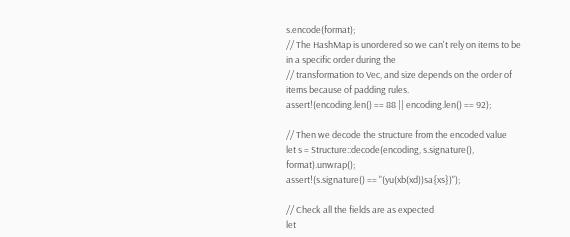s.encode(format);
// The HashMap is unordered so we can't rely on items to be in a specific order during the
// transformation to Vec, and size depends on the order of items because of padding rules.
assert!(encoding.len() == 88 || encoding.len() == 92);

// Then we decode the structure from the encoded value
let s = Structure::decode(encoding, s.signature(), format).unwrap();
assert!(s.signature() == "(yu(xb(xd))sa{xs})");

// Check all the fields are as expected
let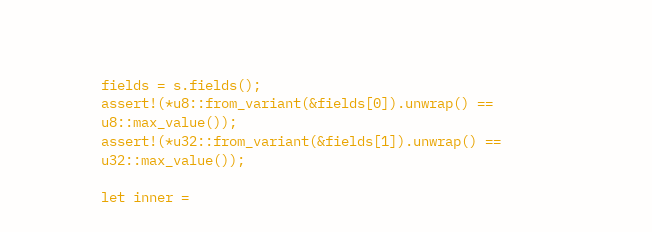fields = s.fields();
assert!(*u8::from_variant(&fields[0]).unwrap() == u8::max_value());
assert!(*u32::from_variant(&fields[1]).unwrap() == u32::max_value());

let inner =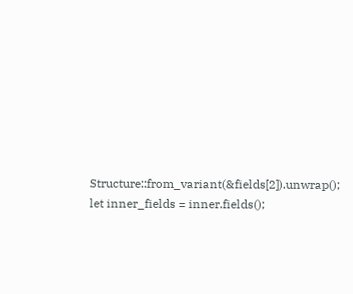Structure::from_variant(&fields[2]).unwrap();
let inner_fields = inner.fields();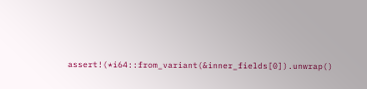assert!(*i64::from_variant(&inner_fields[0]).unwrap()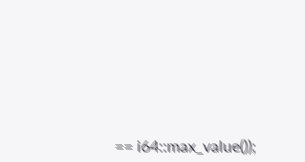== i64::max_value());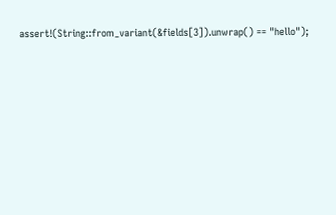assert!(String::from_variant(&fields[3]).unwrap() == "hello");